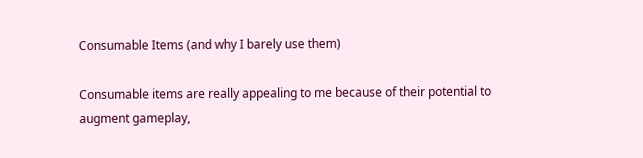Consumable Items (and why I barely use them)

Consumable items are really appealing to me because of their potential to augment gameplay,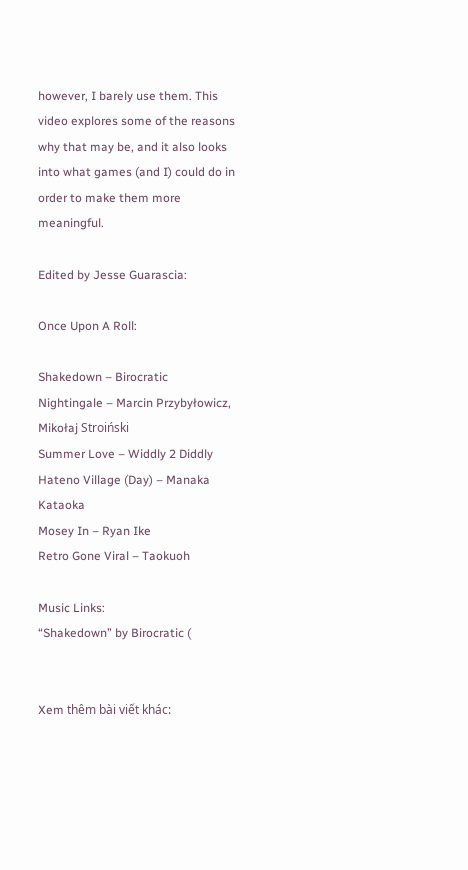however, I barely use them. This video explores some of the reasons why that may be, and it also looks into what games (and I) could do in order to make them more meaningful.

Edited by Jesse Guarascia:

Once Upon A Roll:

Shakedown – Birocratic
Nightingale – Marcin Przybyłowicz, Mikołaj Stroiński
Summer Love – Widdly 2 Diddly
Hateno Village (Day) – Manaka Kataoka
Mosey In – Ryan Ike
Retro Gone Viral – Taokuoh

Music Links:
“Shakedown” by Birocratic (


Xem thêm bài viết khác: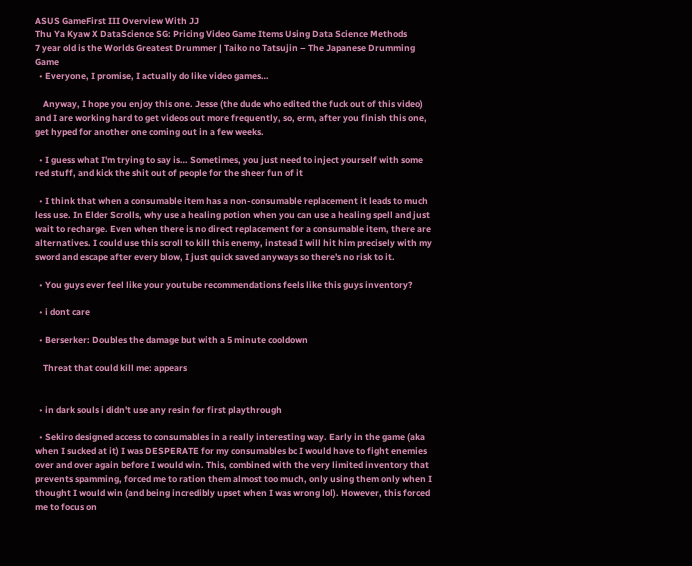ASUS GameFirst III Overview With JJ
Thu Ya Kyaw X DataScience SG: Pricing Video Game Items Using Data Science Methods
7 year old is the Worlds Greatest Drummer | Taiko no Tatsujin – The Japanese Drumming Game
  • Everyone, I promise, I actually do like video games…

    Anyway, I hope you enjoy this one. Jesse (the dude who edited the fuck out of this video) and I are working hard to get videos out more frequently, so, erm, after you finish this one, get hyped for another one coming out in a few weeks.

  • I guess what I'm trying to say is… Sometimes, you just need to inject yourself with some red stuff, and kick the shit out of people for the sheer fun of it

  • I think that when a consumable item has a non-consumable replacement it leads to much less use. In Elder Scrolls, why use a healing potion when you can use a healing spell and just wait to recharge. Even when there is no direct replacement for a consumable item, there are alternatives. I could use this scroll to kill this enemy, instead I will hit him precisely with my sword and escape after every blow, I just quick saved anyways so there's no risk to it.

  • You guys ever feel like your youtube recommendations feels like this guys inventory?

  • i dont care

  • Berserker: Doubles the damage but with a 5 minute cooldown

    Threat that could kill me: appears


  • in dark souls i didn't use any resin for first playthrough

  • Sekiro designed access to consumables in a really interesting way. Early in the game (aka when I sucked at it) I was DESPERATE for my consumables bc I would have to fight enemies over and over again before I would win. This, combined with the very limited inventory that prevents spamming, forced me to ration them almost too much, only using them only when I thought I would win (and being incredibly upset when I was wrong lol). However, this forced me to focus on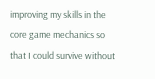improving my skills in the core game mechanics so that I could survive without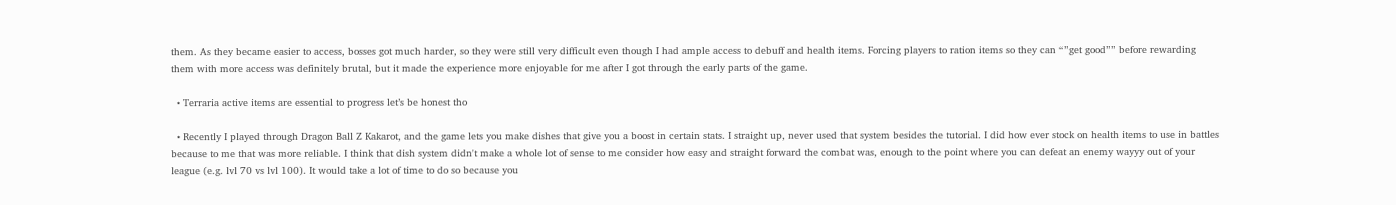them. As they became easier to access, bosses got much harder, so they were still very difficult even though I had ample access to debuff and health items. Forcing players to ration items so they can “”get good”” before rewarding them with more access was definitely brutal, but it made the experience more enjoyable for me after I got through the early parts of the game.

  • Terraria active items are essential to progress let’s be honest tho

  • Recently I played through Dragon Ball Z Kakarot, and the game lets you make dishes that give you a boost in certain stats. I straight up, never used that system besides the tutorial. I did how ever stock on health items to use in battles because to me that was more reliable. I think that dish system didn't make a whole lot of sense to me consider how easy and straight forward the combat was, enough to the point where you can defeat an enemy wayyy out of your league (e.g. lvl 70 vs lvl 100). It would take a lot of time to do so because you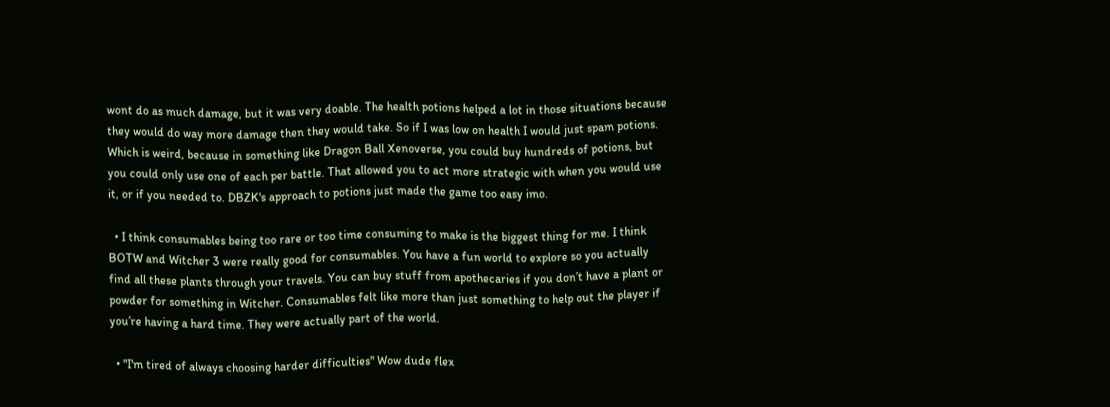wont do as much damage, but it was very doable. The health potions helped a lot in those situations because they would do way more damage then they would take. So if I was low on health I would just spam potions. Which is weird, because in something like Dragon Ball Xenoverse, you could buy hundreds of potions, but you could only use one of each per battle. That allowed you to act more strategic with when you would use it, or if you needed to. DBZK's approach to potions just made the game too easy imo.

  • I think consumables being too rare or too time consuming to make is the biggest thing for me. I think BOTW and Witcher 3 were really good for consumables. You have a fun world to explore so you actually find all these plants through your travels. You can buy stuff from apothecaries if you don’t have a plant or powder for something in Witcher. Consumables felt like more than just something to help out the player if you’re having a hard time. They were actually part of the world.

  • "I'm tired of always choosing harder difficulties" Wow dude flex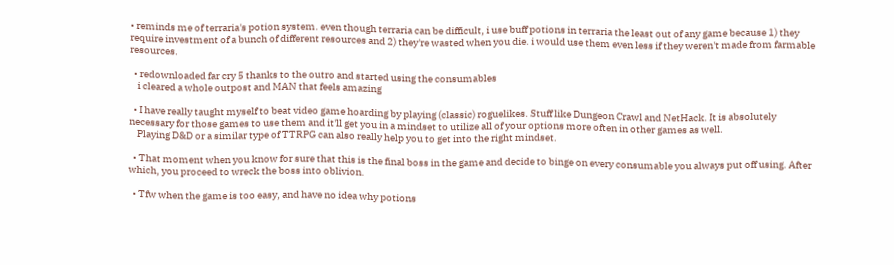• reminds me of terraria's potion system. even though terraria can be difficult, i use buff potions in terraria the least out of any game because 1) they require investment of a bunch of different resources and 2) they're wasted when you die. i would use them even less if they weren't made from farmable resources.

  • redownloaded far cry 5 thanks to the outro and started using the consumables
    i cleared a whole outpost and MAN that feels amazing

  • I have really taught myself to beat video game hoarding by playing (classic) roguelikes. Stuff like Dungeon Crawl and NetHack. It is absolutely necessary for those games to use them and it'll get you in a mindset to utilize all of your options more often in other games as well.
    Playing D&D or a similar type of TTRPG can also really help you to get into the right mindset.

  • That moment when you know for sure that this is the final boss in the game and decide to binge on every consumable you always put off using. After which, you proceed to wreck the boss into oblivion.

  • Tfw when the game is too easy, and have no idea why potions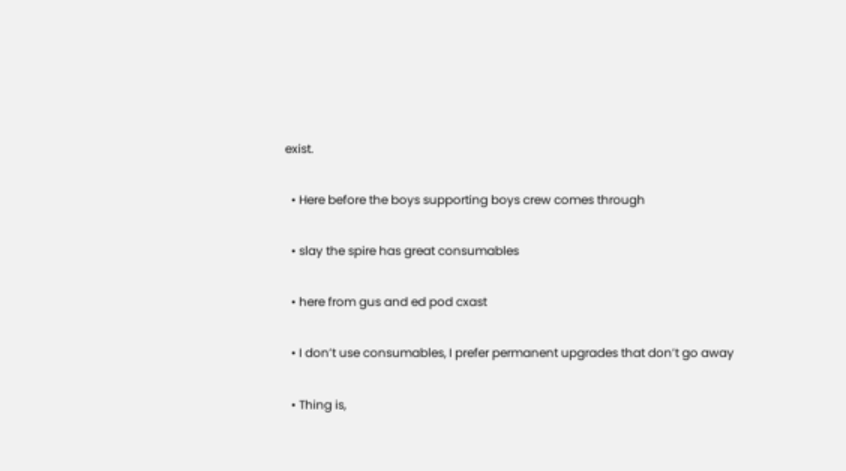exist.

  • Here before the boys supporting boys crew comes through

  • slay the spire has great consumables

  • here from gus and ed pod cxast

  • I don’t use consumables, I prefer permanent upgrades that don’t go away

  • Thing is,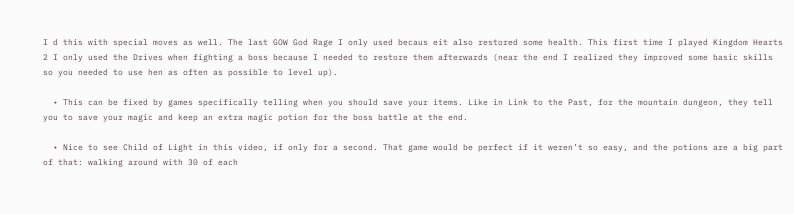I d this with special moves as well. The last GOW God Rage I only used becaus eit also restored some health. This first time I played Kingdom Hearts 2 I only used the Drives when fighting a boss because I needed to restore them afterwards (near the end I realized they improved some basic skills so you needed to use hen as often as possible to level up).

  • This can be fixed by games specifically telling when you should save your items. Like in Link to the Past, for the mountain dungeon, they tell you to save your magic and keep an extra magic potion for the boss battle at the end.

  • Nice to see Child of Light in this video, if only for a second. That game would be perfect if it weren’t so easy, and the potions are a big part of that: walking around with 30 of each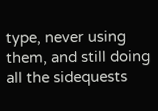type, never using them, and still doing all the sidequests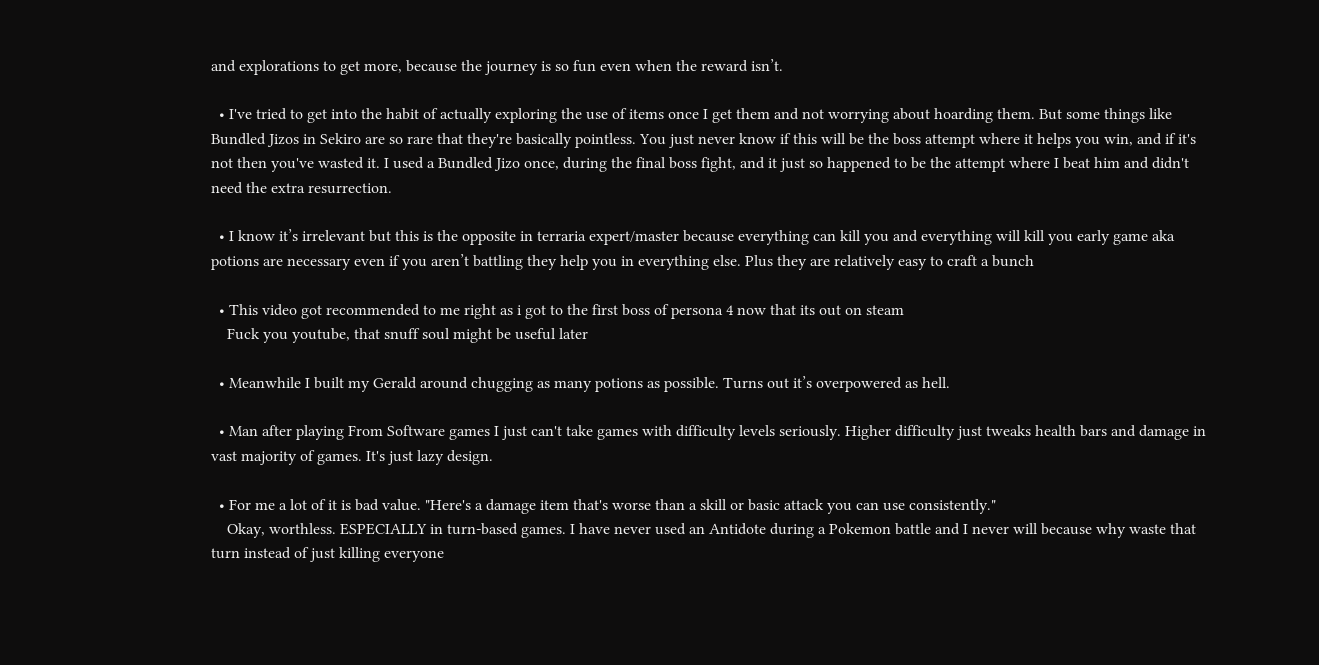and explorations to get more, because the journey is so fun even when the reward isn’t.

  • I've tried to get into the habit of actually exploring the use of items once I get them and not worrying about hoarding them. But some things like Bundled Jizos in Sekiro are so rare that they're basically pointless. You just never know if this will be the boss attempt where it helps you win, and if it's not then you've wasted it. I used a Bundled Jizo once, during the final boss fight, and it just so happened to be the attempt where I beat him and didn't need the extra resurrection.

  • I know it’s irrelevant but this is the opposite in terraria expert/master because everything can kill you and everything will kill you early game aka potions are necessary even if you aren’t battling they help you in everything else. Plus they are relatively easy to craft a bunch

  • This video got recommended to me right as i got to the first boss of persona 4 now that its out on steam
    Fuck you youtube, that snuff soul might be useful later

  • Meanwhile I built my Gerald around chugging as many potions as possible. Turns out it’s overpowered as hell.

  • Man after playing From Software games I just can't take games with difficulty levels seriously. Higher difficulty just tweaks health bars and damage in vast majority of games. It's just lazy design.

  • For me a lot of it is bad value. "Here's a damage item that's worse than a skill or basic attack you can use consistently."
    Okay, worthless. ESPECIALLY in turn-based games. I have never used an Antidote during a Pokemon battle and I never will because why waste that turn instead of just killing everyone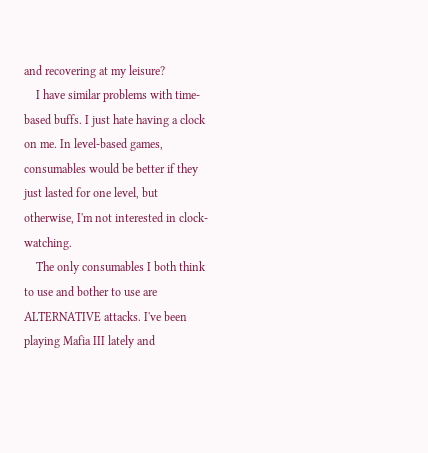and recovering at my leisure?
    I have similar problems with time-based buffs. I just hate having a clock on me. In level-based games, consumables would be better if they just lasted for one level, but otherwise, I'm not interested in clock-watching.
    The only consumables I both think to use and bother to use are ALTERNATIVE attacks. I've been playing Mafia III lately and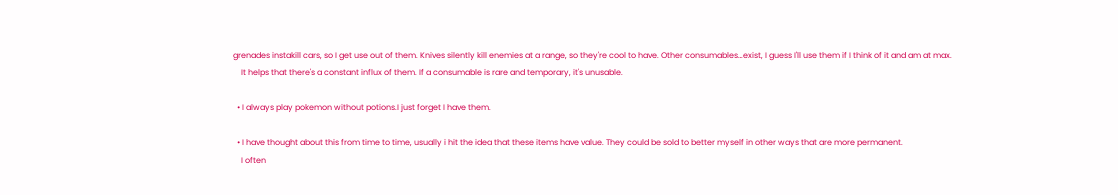grenades instakill cars, so I get use out of them. Knives silently kill enemies at a range, so they're cool to have. Other consumables…exist, I guess I'll use them if I think of it and am at max.
    It helps that there's a constant influx of them. If a consumable is rare and temporary, it's unusable.

  • I always play pokemon without potions.I just forget I have them.

  • I have thought about this from time to time, usually i hit the idea that these items have value. They could be sold to better myself in other ways that are more permanent.
    I often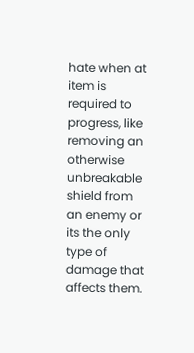hate when at item is required to progress, like removing an otherwise unbreakable shield from an enemy or its the only type of damage that affects them.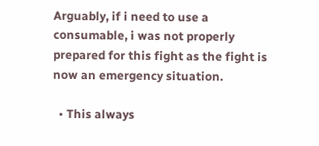Arguably, if i need to use a consumable, i was not properly prepared for this fight as the fight is now an emergency situation.

  • This always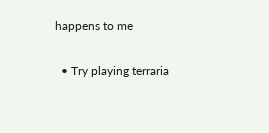happens to me

  • Try playing terraria